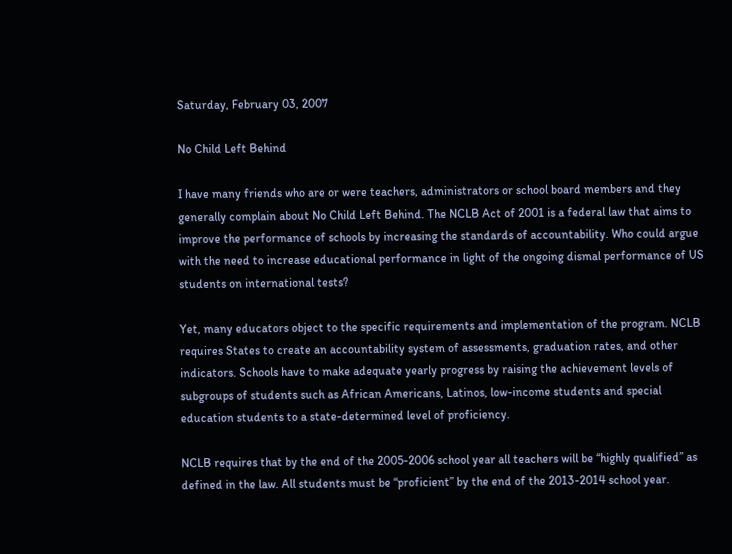Saturday, February 03, 2007

No Child Left Behind

I have many friends who are or were teachers, administrators or school board members and they generally complain about No Child Left Behind. The NCLB Act of 2001 is a federal law that aims to improve the performance of schools by increasing the standards of accountability. Who could argue with the need to increase educational performance in light of the ongoing dismal performance of US students on international tests?

Yet, many educators object to the specific requirements and implementation of the program. NCLB requires States to create an accountability system of assessments, graduation rates, and other indicators. Schools have to make adequate yearly progress by raising the achievement levels of subgroups of students such as African Americans, Latinos, low-income students and special education students to a state-determined level of proficiency.

NCLB requires that by the end of the 2005-2006 school year all teachers will be “highly qualified” as defined in the law. All students must be “proficient” by the end of the 2013-2014 school year.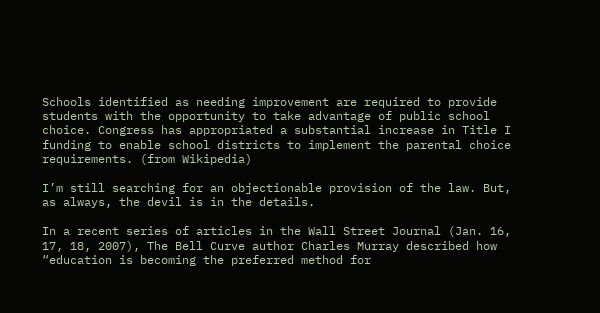Schools identified as needing improvement are required to provide students with the opportunity to take advantage of public school choice. Congress has appropriated a substantial increase in Title I funding to enable school districts to implement the parental choice requirements. (from Wikipedia)

I’m still searching for an objectionable provision of the law. But, as always, the devil is in the details.

In a recent series of articles in the Wall Street Journal (Jan. 16, 17, 18, 2007), The Bell Curve author Charles Murray described how “education is becoming the preferred method for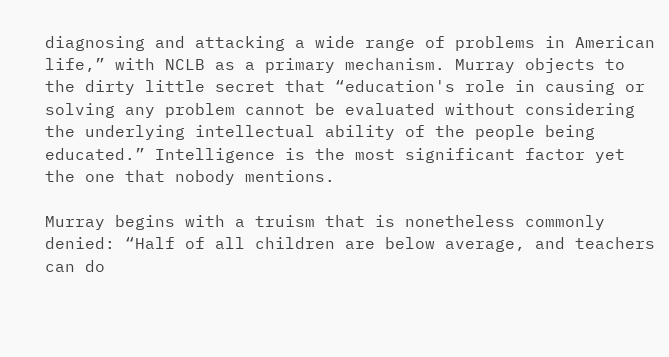diagnosing and attacking a wide range of problems in American life,” with NCLB as a primary mechanism. Murray objects to the dirty little secret that “education's role in causing or solving any problem cannot be evaluated without considering the underlying intellectual ability of the people being educated.” Intelligence is the most significant factor yet the one that nobody mentions.

Murray begins with a truism that is nonetheless commonly denied: “Half of all children are below average, and teachers can do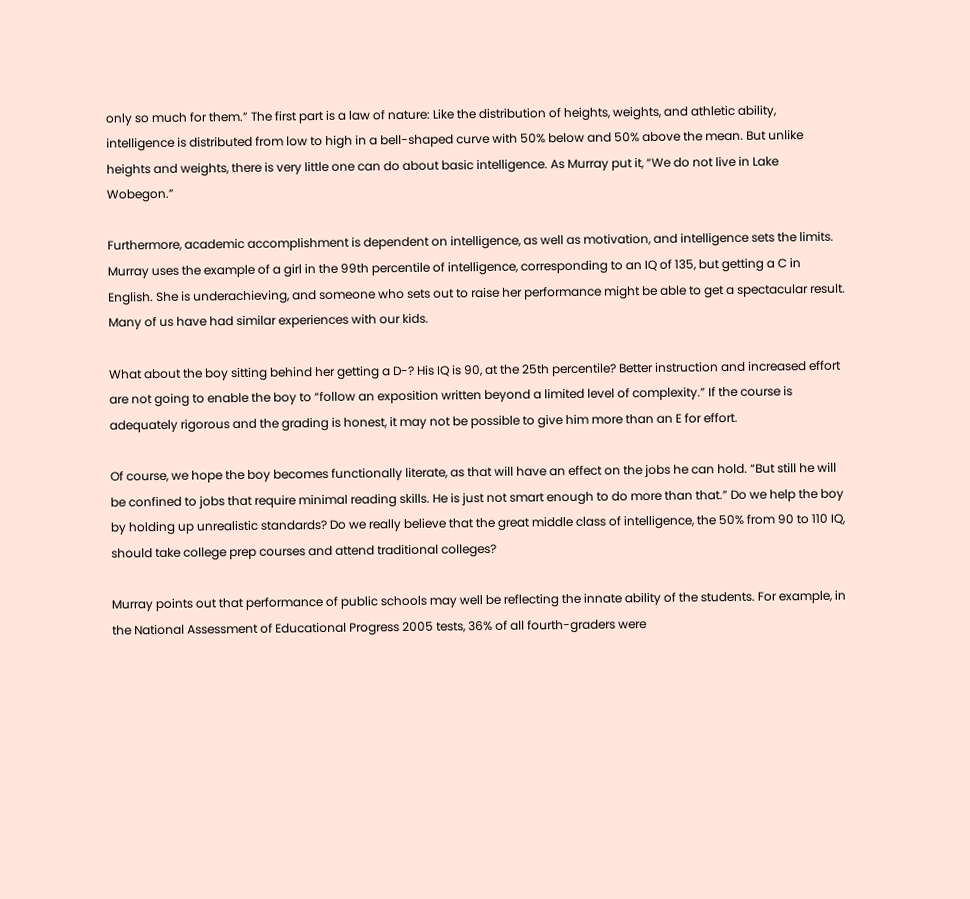only so much for them.” The first part is a law of nature: Like the distribution of heights, weights, and athletic ability, intelligence is distributed from low to high in a bell-shaped curve with 50% below and 50% above the mean. But unlike heights and weights, there is very little one can do about basic intelligence. As Murray put it, “We do not live in Lake Wobegon.”

Furthermore, academic accomplishment is dependent on intelligence, as well as motivation, and intelligence sets the limits. Murray uses the example of a girl in the 99th percentile of intelligence, corresponding to an IQ of 135, but getting a C in English. She is underachieving, and someone who sets out to raise her performance might be able to get a spectacular result. Many of us have had similar experiences with our kids.

What about the boy sitting behind her getting a D-? His IQ is 90, at the 25th percentile? Better instruction and increased effort are not going to enable the boy to “follow an exposition written beyond a limited level of complexity.” If the course is adequately rigorous and the grading is honest, it may not be possible to give him more than an E for effort.

Of course, we hope the boy becomes functionally literate, as that will have an effect on the jobs he can hold. “But still he will be confined to jobs that require minimal reading skills. He is just not smart enough to do more than that.” Do we help the boy by holding up unrealistic standards? Do we really believe that the great middle class of intelligence, the 50% from 90 to 110 IQ, should take college prep courses and attend traditional colleges?

Murray points out that performance of public schools may well be reflecting the innate ability of the students. For example, in the National Assessment of Educational Progress 2005 tests, 36% of all fourth-graders were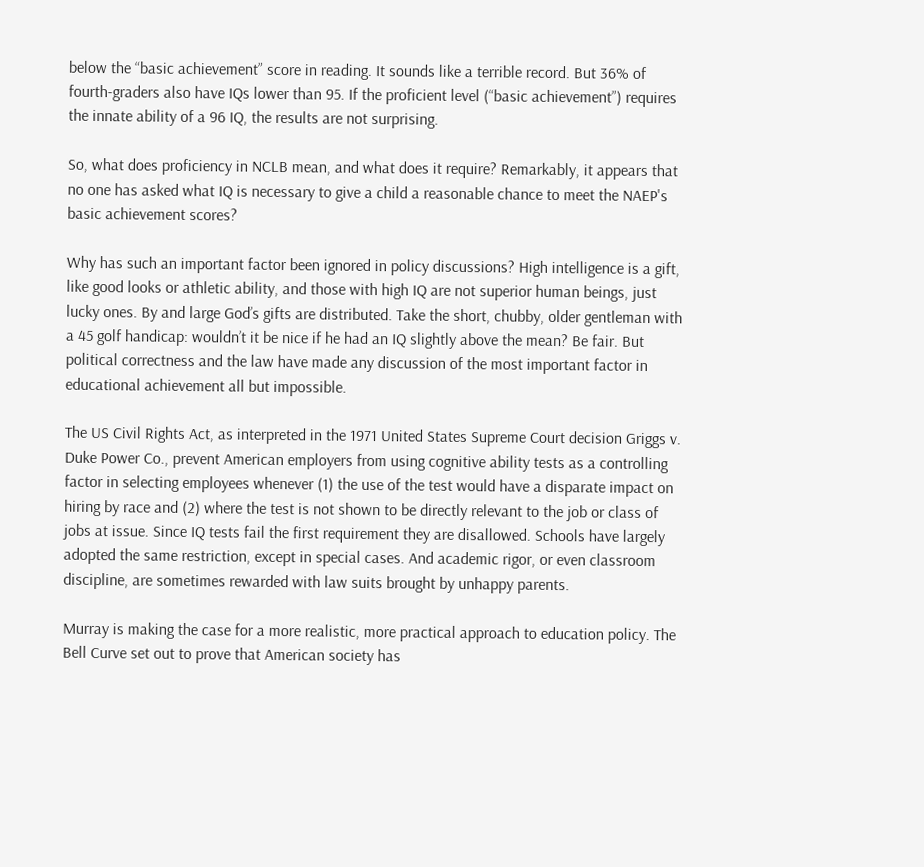below the “basic achievement” score in reading. It sounds like a terrible record. But 36% of fourth-graders also have IQs lower than 95. If the proficient level (“basic achievement”) requires the innate ability of a 96 IQ, the results are not surprising.

So, what does proficiency in NCLB mean, and what does it require? Remarkably, it appears that no one has asked what IQ is necessary to give a child a reasonable chance to meet the NAEP's basic achievement scores?

Why has such an important factor been ignored in policy discussions? High intelligence is a gift, like good looks or athletic ability, and those with high IQ are not superior human beings, just lucky ones. By and large God’s gifts are distributed. Take the short, chubby, older gentleman with a 45 golf handicap: wouldn’t it be nice if he had an IQ slightly above the mean? Be fair. But political correctness and the law have made any discussion of the most important factor in educational achievement all but impossible.

The US Civil Rights Act, as interpreted in the 1971 United States Supreme Court decision Griggs v. Duke Power Co., prevent American employers from using cognitive ability tests as a controlling factor in selecting employees whenever (1) the use of the test would have a disparate impact on hiring by race and (2) where the test is not shown to be directly relevant to the job or class of jobs at issue. Since IQ tests fail the first requirement they are disallowed. Schools have largely adopted the same restriction, except in special cases. And academic rigor, or even classroom discipline, are sometimes rewarded with law suits brought by unhappy parents.

Murray is making the case for a more realistic, more practical approach to education policy. The Bell Curve set out to prove that American society has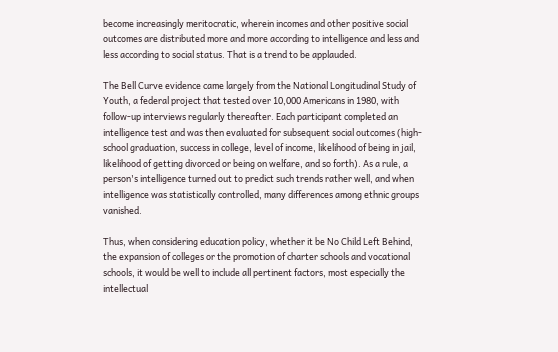become increasingly meritocratic, wherein incomes and other positive social outcomes are distributed more and more according to intelligence and less and less according to social status. That is a trend to be applauded.

The Bell Curve evidence came largely from the National Longitudinal Study of Youth, a federal project that tested over 10,000 Americans in 1980, with follow-up interviews regularly thereafter. Each participant completed an intelligence test and was then evaluated for subsequent social outcomes (high-school graduation, success in college, level of income, likelihood of being in jail, likelihood of getting divorced or being on welfare, and so forth). As a rule, a person's intelligence turned out to predict such trends rather well, and when intelligence was statistically controlled, many differences among ethnic groups vanished.

Thus, when considering education policy, whether it be No Child Left Behind, the expansion of colleges or the promotion of charter schools and vocational schools, it would be well to include all pertinent factors, most especially the intellectual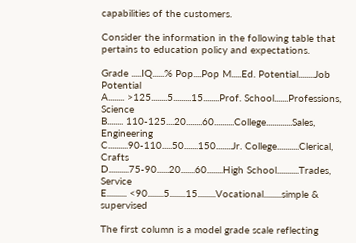capabilities of the customers.

Consider the information in the following table that pertains to education policy and expectations.

Grade .....IQ......% Pop....Pop M.....Ed. Potential........Job Potential
A........ >125........5.........15........Prof. School.......Professions, Science
B........ 110-125....20........60..........College.............Sales, Engineering
C..........90-110.....50.......150........Jr. College...........Clerical, Crafts
D..........75-90......20.......60........High School...........Trades, Service
E.......... <90........5........15.........Vocational.........simple & supervised

The first column is a model grade scale reflecting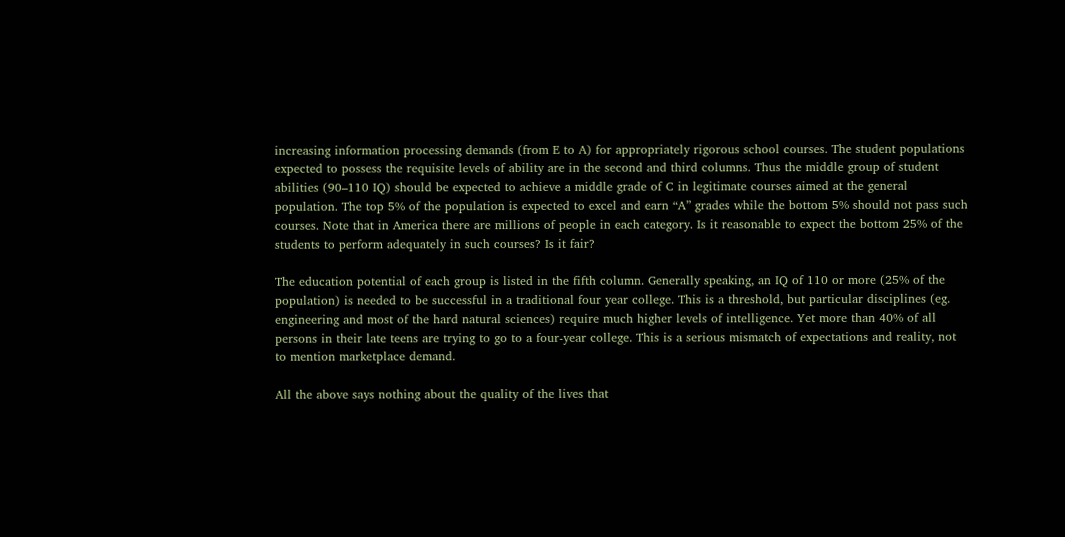increasing information processing demands (from E to A) for appropriately rigorous school courses. The student populations expected to possess the requisite levels of ability are in the second and third columns. Thus the middle group of student abilities (90–110 IQ) should be expected to achieve a middle grade of C in legitimate courses aimed at the general population. The top 5% of the population is expected to excel and earn “A” grades while the bottom 5% should not pass such courses. Note that in America there are millions of people in each category. Is it reasonable to expect the bottom 25% of the students to perform adequately in such courses? Is it fair?

The education potential of each group is listed in the fifth column. Generally speaking, an IQ of 110 or more (25% of the population) is needed to be successful in a traditional four year college. This is a threshold, but particular disciplines (eg. engineering and most of the hard natural sciences) require much higher levels of intelligence. Yet more than 40% of all persons in their late teens are trying to go to a four-year college. This is a serious mismatch of expectations and reality, not to mention marketplace demand.

All the above says nothing about the quality of the lives that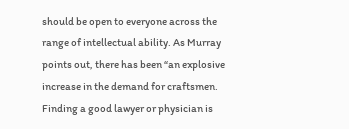should be open to everyone across the range of intellectual ability. As Murray points out, there has been “an explosive increase in the demand for craftsmen. Finding a good lawyer or physician is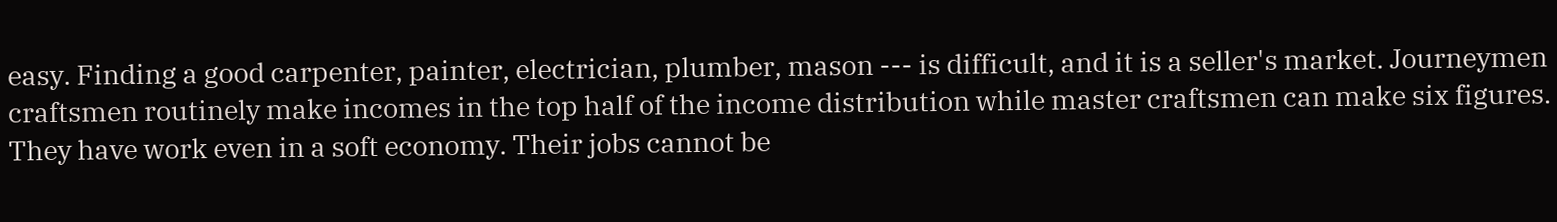easy. Finding a good carpenter, painter, electrician, plumber, mason --- is difficult, and it is a seller's market. Journeymen craftsmen routinely make incomes in the top half of the income distribution while master craftsmen can make six figures. They have work even in a soft economy. Their jobs cannot be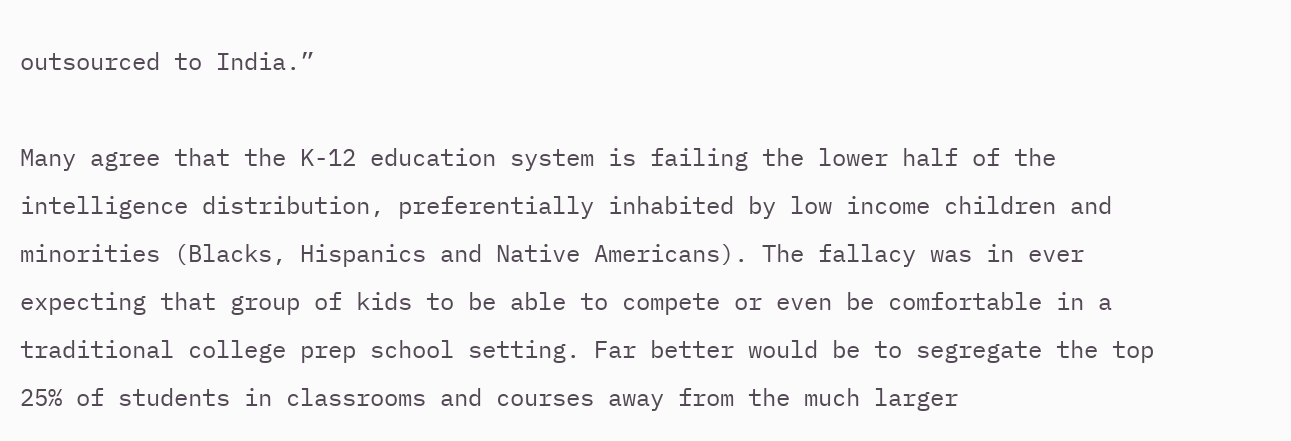outsourced to India.”

Many agree that the K-12 education system is failing the lower half of the intelligence distribution, preferentially inhabited by low income children and minorities (Blacks, Hispanics and Native Americans). The fallacy was in ever expecting that group of kids to be able to compete or even be comfortable in a traditional college prep school setting. Far better would be to segregate the top 25% of students in classrooms and courses away from the much larger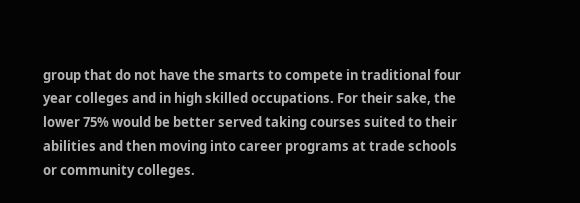group that do not have the smarts to compete in traditional four year colleges and in high skilled occupations. For their sake, the lower 75% would be better served taking courses suited to their abilities and then moving into career programs at trade schools or community colleges.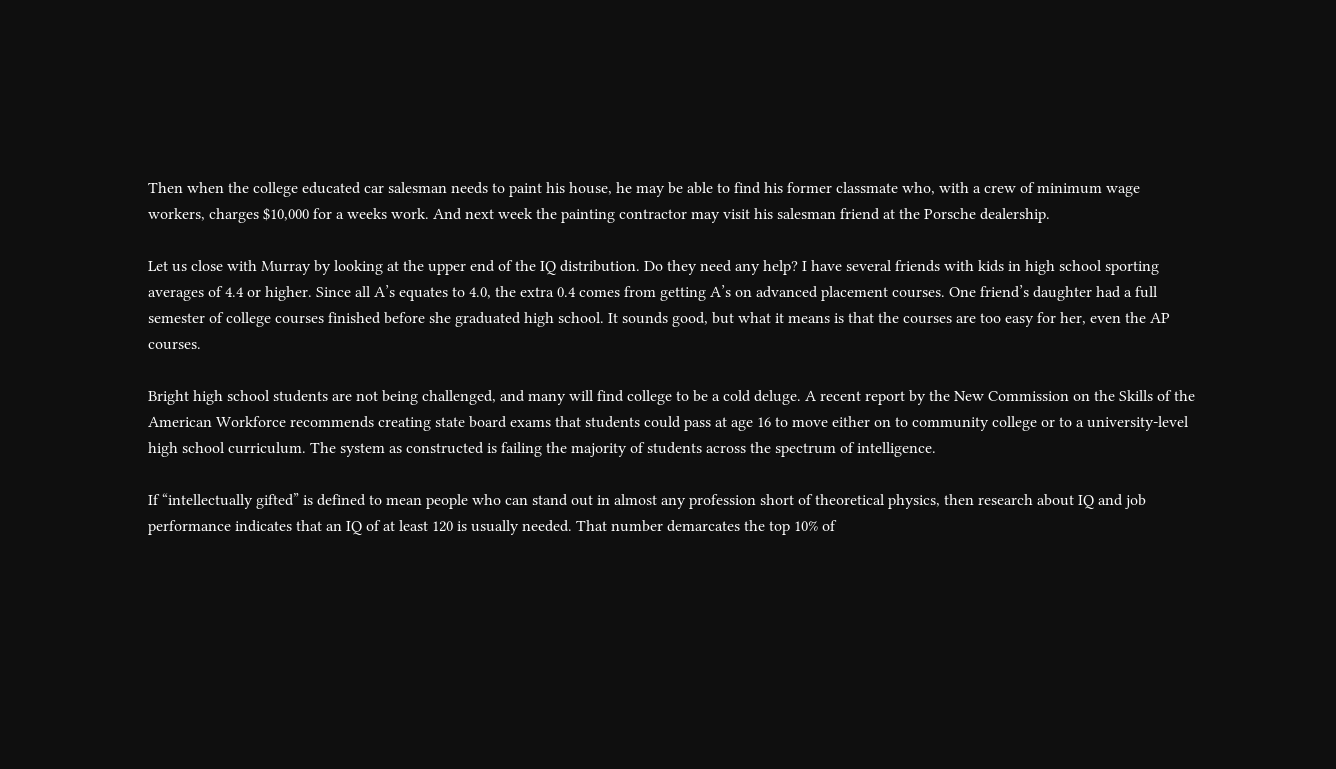Then when the college educated car salesman needs to paint his house, he may be able to find his former classmate who, with a crew of minimum wage workers, charges $10,000 for a weeks work. And next week the painting contractor may visit his salesman friend at the Porsche dealership.

Let us close with Murray by looking at the upper end of the IQ distribution. Do they need any help? I have several friends with kids in high school sporting averages of 4.4 or higher. Since all A’s equates to 4.0, the extra 0.4 comes from getting A’s on advanced placement courses. One friend’s daughter had a full semester of college courses finished before she graduated high school. It sounds good, but what it means is that the courses are too easy for her, even the AP courses.

Bright high school students are not being challenged, and many will find college to be a cold deluge. A recent report by the New Commission on the Skills of the American Workforce recommends creating state board exams that students could pass at age 16 to move either on to community college or to a university-level high school curriculum. The system as constructed is failing the majority of students across the spectrum of intelligence.

If “intellectually gifted” is defined to mean people who can stand out in almost any profession short of theoretical physics, then research about IQ and job performance indicates that an IQ of at least 120 is usually needed. That number demarcates the top 10% of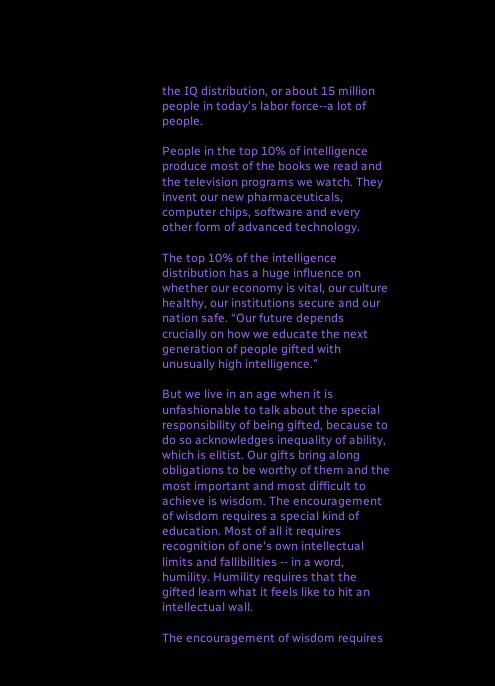the IQ distribution, or about 15 million people in today's labor force--a lot of people.

People in the top 10% of intelligence produce most of the books we read and the television programs we watch. They invent our new pharmaceuticals, computer chips, software and every other form of advanced technology.

The top 10% of the intelligence distribution has a huge influence on whether our economy is vital, our culture healthy, our institutions secure and our nation safe. “Our future depends crucially on how we educate the next generation of people gifted with unusually high intelligence.”

But we live in an age when it is unfashionable to talk about the special responsibility of being gifted, because to do so acknowledges inequality of ability, which is elitist. Our gifts bring along obligations to be worthy of them and the most important and most difficult to achieve is wisdom. The encouragement of wisdom requires a special kind of education. Most of all it requires recognition of one's own intellectual limits and fallibilities -- in a word, humility. Humility requires that the gifted learn what it feels like to hit an intellectual wall.

The encouragement of wisdom requires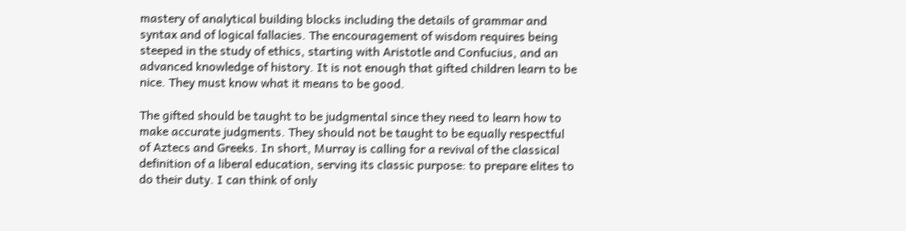mastery of analytical building blocks including the details of grammar and syntax and of logical fallacies. The encouragement of wisdom requires being steeped in the study of ethics, starting with Aristotle and Confucius, and an advanced knowledge of history. It is not enough that gifted children learn to be nice. They must know what it means to be good.

The gifted should be taught to be judgmental since they need to learn how to make accurate judgments. They should not be taught to be equally respectful of Aztecs and Greeks. In short, Murray is calling for a revival of the classical definition of a liberal education, serving its classic purpose: to prepare elites to do their duty. I can think of only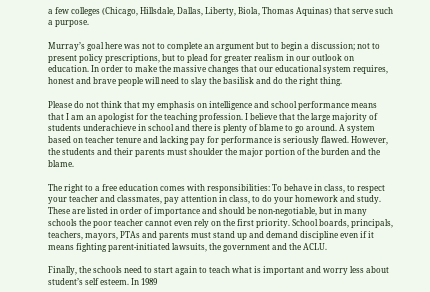a few colleges (Chicago, Hillsdale, Dallas, Liberty, Biola, Thomas Aquinas) that serve such a purpose.

Murray’s goal here was not to complete an argument but to begin a discussion; not to present policy prescriptions, but to plead for greater realism in our outlook on education. In order to make the massive changes that our educational system requires, honest and brave people will need to slay the basilisk and do the right thing.

Please do not think that my emphasis on intelligence and school performance means that I am an apologist for the teaching profession. I believe that the large majority of students underachieve in school and there is plenty of blame to go around. A system based on teacher tenure and lacking pay for performance is seriously flawed. However, the students and their parents must shoulder the major portion of the burden and the blame.

The right to a free education comes with responsibilities: To behave in class, to respect your teacher and classmates, pay attention in class, to do your homework and study. These are listed in order of importance and should be non-negotiable, but in many schools the poor teacher cannot even rely on the first priority. School boards, principals, teachers, mayors, PTAs and parents must stand up and demand discipline even if it means fighting parent-initiated lawsuits, the government and the ACLU.

Finally, the schools need to start again to teach what is important and worry less about student’s self esteem. In 1989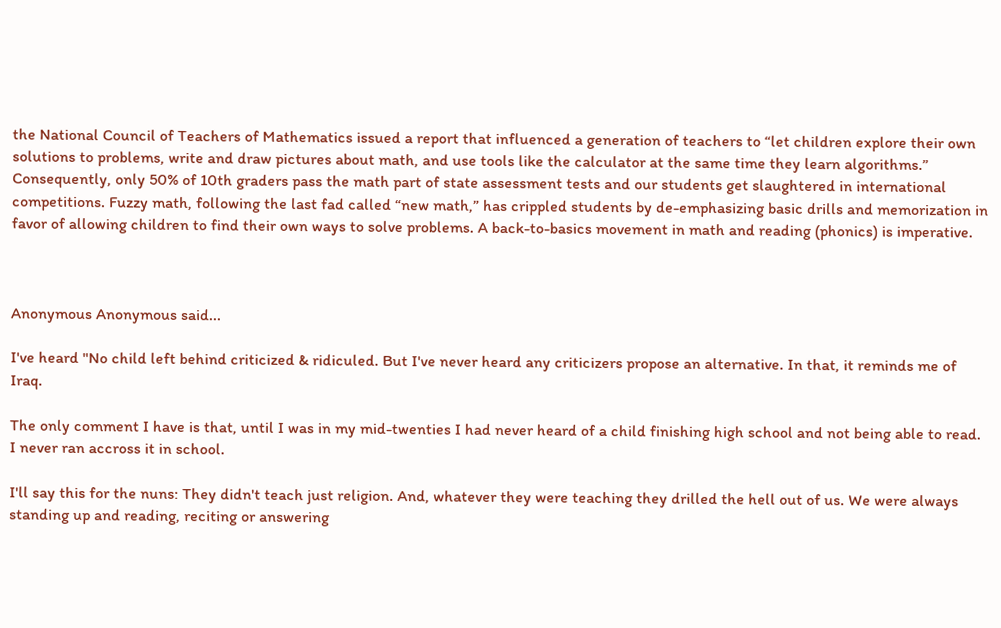the National Council of Teachers of Mathematics issued a report that influenced a generation of teachers to “let children explore their own solutions to problems, write and draw pictures about math, and use tools like the calculator at the same time they learn algorithms.” Consequently, only 50% of 10th graders pass the math part of state assessment tests and our students get slaughtered in international competitions. Fuzzy math, following the last fad called “new math,” has crippled students by de-emphasizing basic drills and memorization in favor of allowing children to find their own ways to solve problems. A back-to-basics movement in math and reading (phonics) is imperative.



Anonymous Anonymous said...

I've heard "No child left behind criticized & ridiculed. But I've never heard any criticizers propose an alternative. In that, it reminds me of Iraq.

The only comment I have is that, until I was in my mid-twenties I had never heard of a child finishing high school and not being able to read. I never ran accross it in school.

I'll say this for the nuns: They didn't teach just religion. And, whatever they were teaching they drilled the hell out of us. We were always standing up and reading, reciting or answering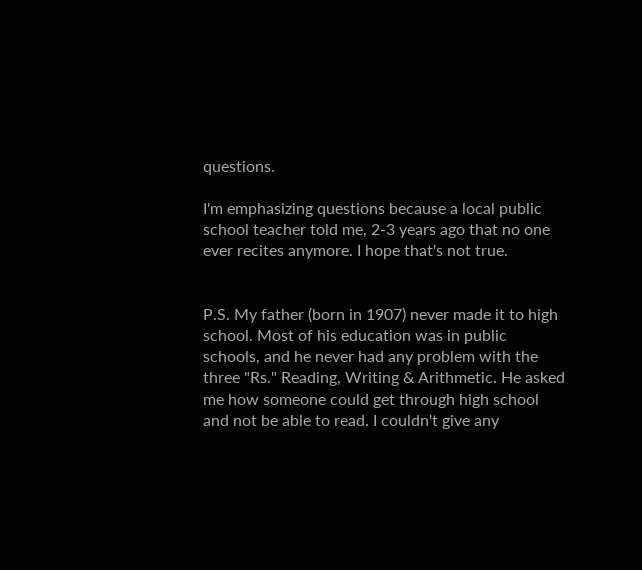questions.

I'm emphasizing questions because a local public school teacher told me, 2-3 years ago that no one ever recites anymore. I hope that's not true.


P.S. My father (born in 1907) never made it to high school. Most of his education was in public schools, and he never had any problem with the three "Rs." Reading, Writing & Arithmetic. He asked me how someone could get through high school and not be able to read. I couldn't give any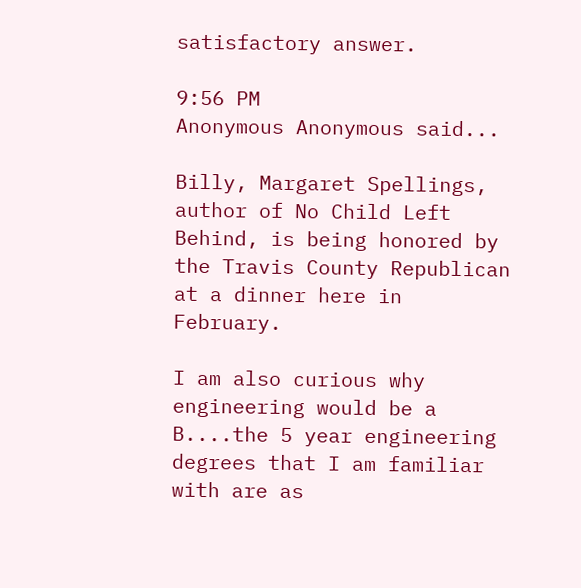satisfactory answer.

9:56 PM
Anonymous Anonymous said...

Billy, Margaret Spellings, author of No Child Left Behind, is being honored by the Travis County Republican at a dinner here in February.

I am also curious why engineering would be a B....the 5 year engineering degrees that I am familiar with are as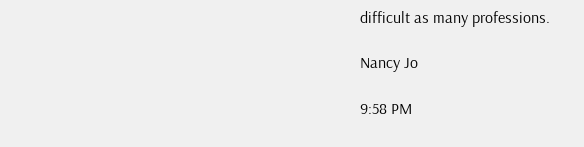difficult as many professions.

Nancy Jo

9:58 PM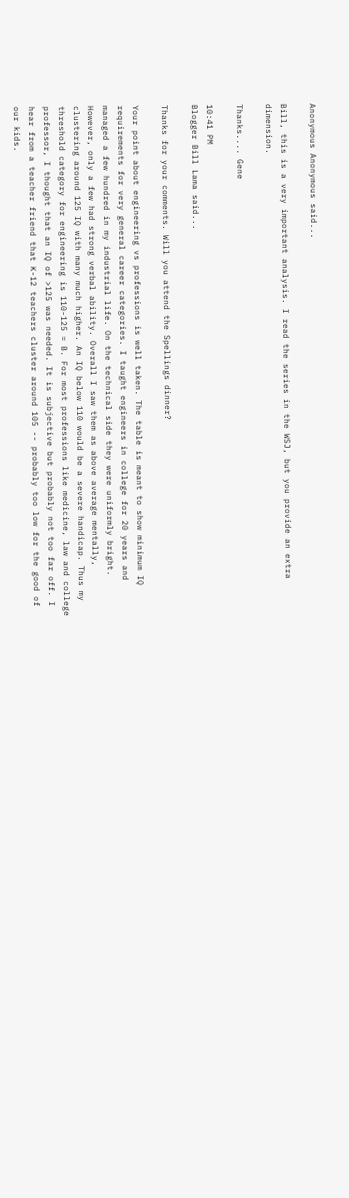Anonymous Anonymous said...

Bill, this is a very important analysis. I read the series in the WSJ, but you provide an extra dimension.

Thanks.... Gene

10:41 PM
Blogger Bill Lama said...

Thanks for your comments. Will you attend the Spellings dinner?

Your point about engineering vs professions is well taken. The table is meant to show minimum IQ requirements for very general career categories. I taught engineers in college for 20 years and managed a few hundred in my industrial life. On the technical side they were uniformly bright. However, only a few had strong verbal ability. Overall I saw them as above average mentally, clustering around 125 IQ with many much higher. An IQ below 110 would be a severe handicap. Thus my threshold category for engineering is 110-125 = B. For most professions like medicine, law and college professor, I thought that an IQ of >125 was needed. It is subjective but probably not too far off. I hear from a teacher friend that K-12 teachers cluster around 105 -- probably too low for the good of our kids.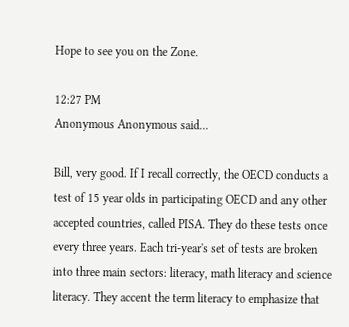Hope to see you on the Zone.

12:27 PM
Anonymous Anonymous said...

Bill, very good. If I recall correctly, the OECD conducts a test of 15 year olds in participating OECD and any other accepted countries, called PISA. They do these tests once every three years. Each tri-year's set of tests are broken into three main sectors: literacy, math literacy and science literacy. They accent the term literacy to emphasize that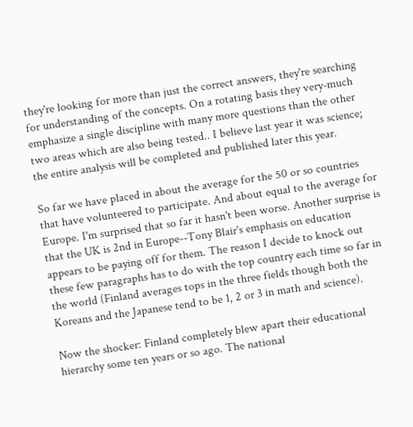they're looking for more than just the correct answers, they're searching for understanding of the concepts. On a rotating basis they very-much emphasize a single discipline with many more questions than the other two areas which are also being tested.. I believe last year it was science; the entire analysis will be completed and published later this year.

So far we have placed in about the average for the 50 or so countries that have volunteered to participate. And about equal to the average for Europe. I'm surprised that so far it hasn't been worse. Another surprise is that the UK is 2nd in Europe--Tony Blair's emphasis on education appears to be paying off for them. The reason I decide to knock out these few paragraphs has to do with the top country each time so far in the world (Finland averages tops in the three fields though both the Koreans and the Japanese tend to be 1, 2 or 3 in math and science).

Now the shocker: Finland completely blew apart their educational hierarchy some ten years or so ago. The national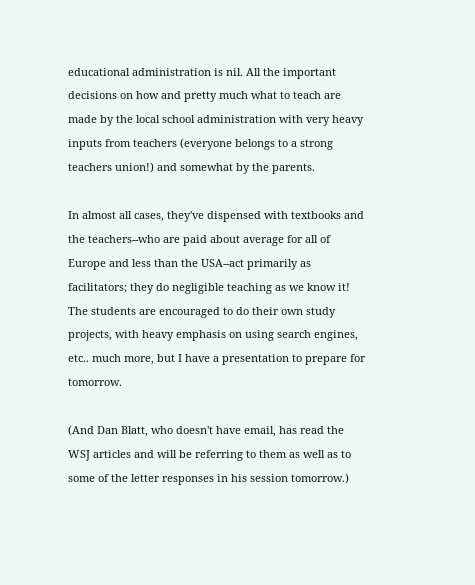educational administration is nil. All the important decisions on how and pretty much what to teach are made by the local school administration with very heavy inputs from teachers (everyone belongs to a strong teachers union!) and somewhat by the parents.

In almost all cases, they've dispensed with textbooks and the teachers--who are paid about average for all of Europe and less than the USA--act primarily as facilitators; they do negligible teaching as we know it! The students are encouraged to do their own study projects, with heavy emphasis on using search engines, etc.. much more, but I have a presentation to prepare for tomorrow.

(And Dan Blatt, who doesn't have email, has read the WSJ articles and will be referring to them as well as to some of the letter responses in his session tomorrow.)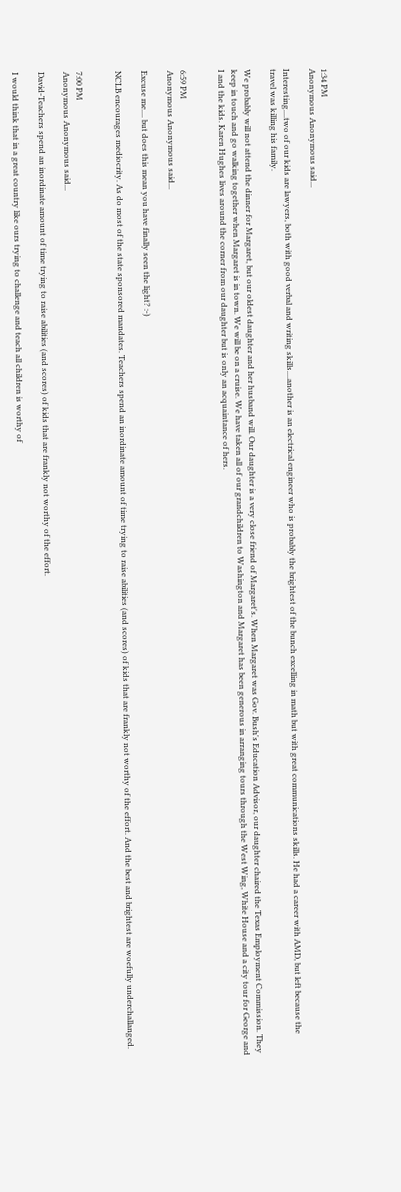1:34 PM
Anonymous Anonymous said...

Interesting....two of our kids are lawyers, both with good verbal and writing skills....another is an electrical engineer who is probably the brightest of the bunch excelling in math but with great communications skills. He had a career with AMD, but left because the travel was killing his family.

We probably will not attend the dinner for Margaret, but our oldest daughter and her husband will. Our daughter is a very close friend of Margaret's. When Margaret was Gov. Bush's Education Advisor, our daughter chaired the Texas Employment Commission. They keep in touch and go walking together when Margaret is in town. We will be on a cruise. We have taken all of our grandchildren to Washington and Margaret has been generous in arranging tours through the West Wing, White House and a city tour for George and I and the kids. Karen Hughes lives around the corner from our daughter but is only an acquaintance of hers.


6:59 PM
Anonymous Anonymous said...

Excuse me.... but does this mean you have finally seen the light? :-)

NCLB encourages mediocrity. As do most of the state sponsored mandates. Teachers spend an inordinate amount of time trying to raise abilities (and scores) of kids that are frankly not worthy of the effort. And the best and brightest are woefully underchallanged.


7:00 PM
Anonymous Anonymous said...

David-Teachers spend an inordinate amount of time trying to raise abilities (and scores) of kids that are frankly not worthy of the effort.

I would think that in a great country like ours trying to challenge and teach all children is worthy of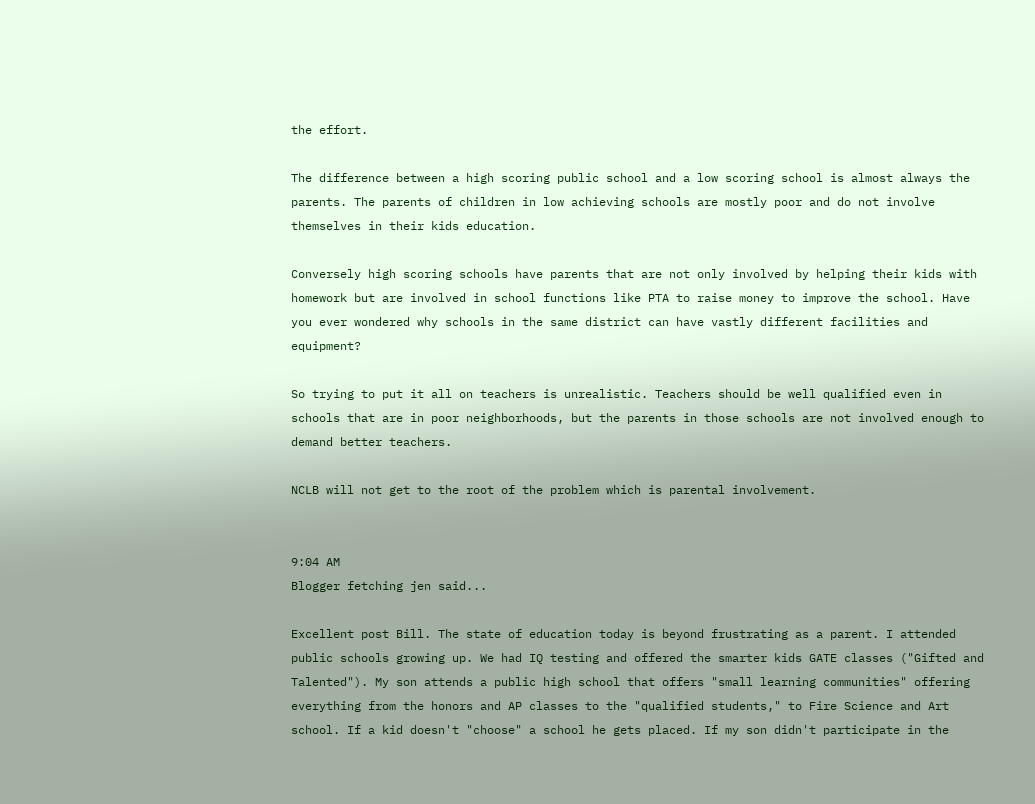the effort.

The difference between a high scoring public school and a low scoring school is almost always the parents. The parents of children in low achieving schools are mostly poor and do not involve themselves in their kids education.

Conversely high scoring schools have parents that are not only involved by helping their kids with homework but are involved in school functions like PTA to raise money to improve the school. Have you ever wondered why schools in the same district can have vastly different facilities and equipment?

So trying to put it all on teachers is unrealistic. Teachers should be well qualified even in schools that are in poor neighborhoods, but the parents in those schools are not involved enough to demand better teachers.

NCLB will not get to the root of the problem which is parental involvement.


9:04 AM
Blogger fetching jen said...

Excellent post Bill. The state of education today is beyond frustrating as a parent. I attended public schools growing up. We had IQ testing and offered the smarter kids GATE classes ("Gifted and Talented"). My son attends a public high school that offers "small learning communities" offering everything from the honors and AP classes to the "qualified students," to Fire Science and Art school. If a kid doesn't "choose" a school he gets placed. If my son didn't participate in the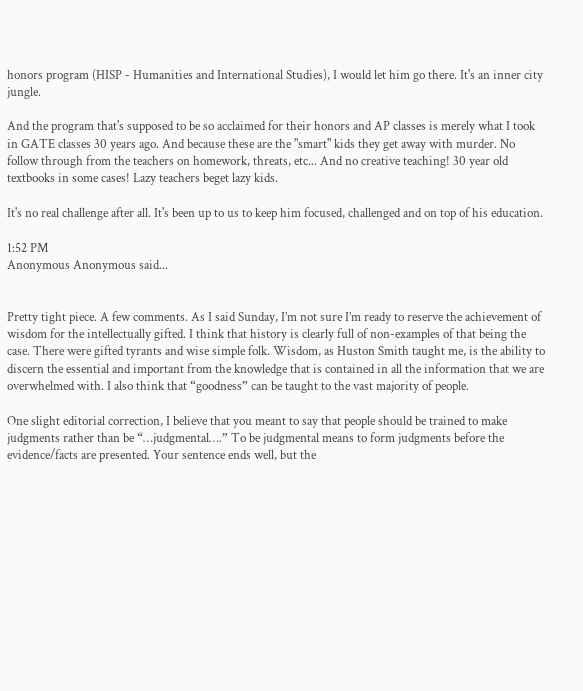honors program (HISP - Humanities and International Studies), I would let him go there. It's an inner city jungle.

And the program that's supposed to be so acclaimed for their honors and AP classes is merely what I took in GATE classes 30 years ago. And because these are the "smart" kids they get away with murder. No follow through from the teachers on homework, threats, etc... And no creative teaching! 30 year old textbooks in some cases! Lazy teachers beget lazy kids.

It's no real challenge after all. It's been up to us to keep him focused, challenged and on top of his education.

1:52 PM
Anonymous Anonymous said...


Pretty tight piece. A few comments. As I said Sunday, I’m not sure I’m ready to reserve the achievement of wisdom for the intellectually gifted. I think that history is clearly full of non-examples of that being the case. There were gifted tyrants and wise simple folk. Wisdom, as Huston Smith taught me, is the ability to discern the essential and important from the knowledge that is contained in all the information that we are overwhelmed with. I also think that “goodness” can be taught to the vast majority of people.

One slight editorial correction, I believe that you meant to say that people should be trained to make judgments rather than be “…judgmental….” To be judgmental means to form judgments before the evidence/facts are presented. Your sentence ends well, but the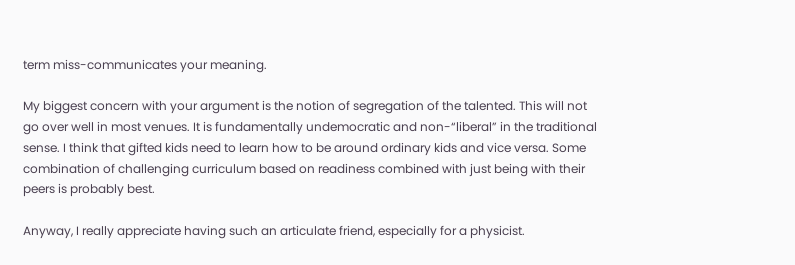term miss-communicates your meaning.

My biggest concern with your argument is the notion of segregation of the talented. This will not go over well in most venues. It is fundamentally undemocratic and non-“liberal” in the traditional sense. I think that gifted kids need to learn how to be around ordinary kids and vice versa. Some combination of challenging curriculum based on readiness combined with just being with their peers is probably best.

Anyway, I really appreciate having such an articulate friend, especially for a physicist.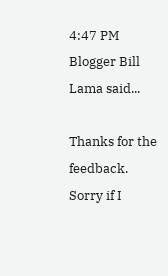4:47 PM
Blogger Bill Lama said...

Thanks for the feedback. Sorry if I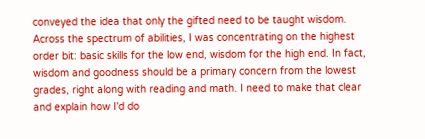conveyed the idea that only the gifted need to be taught wisdom. Across the spectrum of abilities, I was concentrating on the highest order bit: basic skills for the low end, wisdom for the high end. In fact, wisdom and goodness should be a primary concern from the lowest grades, right along with reading and math. I need to make that clear and explain how I'd do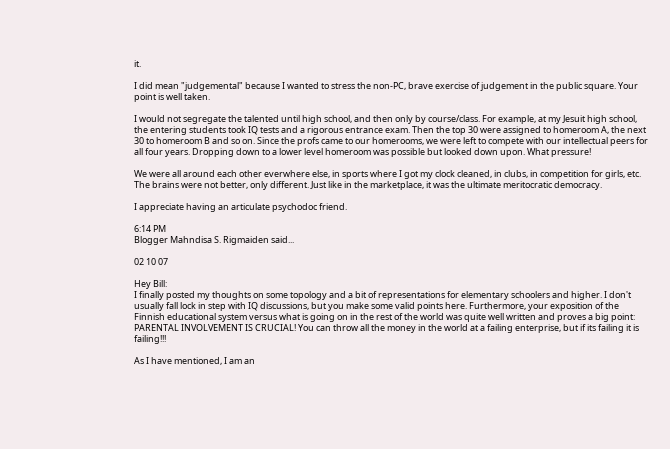it.

I did mean "judgemental" because I wanted to stress the non-PC, brave exercise of judgement in the public square. Your point is well taken.

I would not segregate the talented until high school, and then only by course/class. For example, at my Jesuit high school, the entering students took IQ tests and a rigorous entrance exam. Then the top 30 were assigned to homeroom A, the next 30 to homeroom B and so on. Since the profs came to our homerooms, we were left to compete with our intellectual peers for all four years. Dropping down to a lower level homeroom was possible but looked down upon. What pressure!

We were all around each other everwhere else, in sports where I got my clock cleaned, in clubs, in competition for girls, etc. The brains were not better, only different. Just like in the marketplace, it was the ultimate meritocratic democracy.

I appreciate having an articulate psychodoc friend.

6:14 PM
Blogger Mahndisa S. Rigmaiden said...

02 10 07

Hey Bill:
I finally posted my thoughts on some topology and a bit of representations for elementary schoolers and higher. I don't usually fall lock in step with IQ discussions, but you make some valid points here. Furthermore, your exposition of the Finnish educational system versus what is going on in the rest of the world was quite well written and proves a big point: PARENTAL INVOLVEMENT IS CRUCIAL! You can throw all the money in the world at a failing enterprise, but if its failing it is failing!!!

As I have mentioned, I am an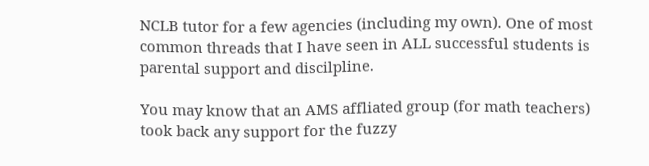NCLB tutor for a few agencies (including my own). One of most common threads that I have seen in ALL successful students is parental support and discilpline.

You may know that an AMS affliated group (for math teachers) took back any support for the fuzzy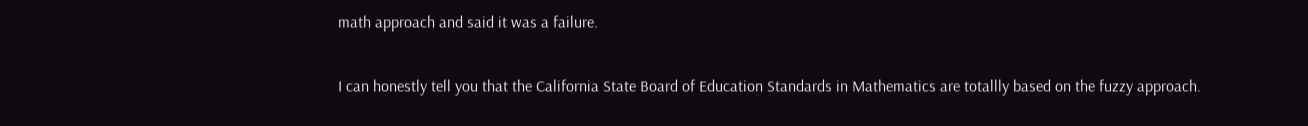math approach and said it was a failure.

I can honestly tell you that the California State Board of Education Standards in Mathematics are totallly based on the fuzzy approach.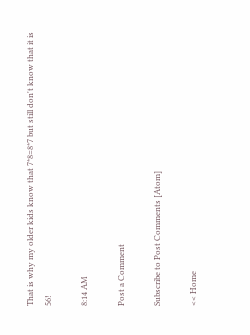That is why my older kids know that 7*8=8*7 but still don't know that it is 56!

8:14 AM

Post a Comment

Subscribe to Post Comments [Atom]

<< Home